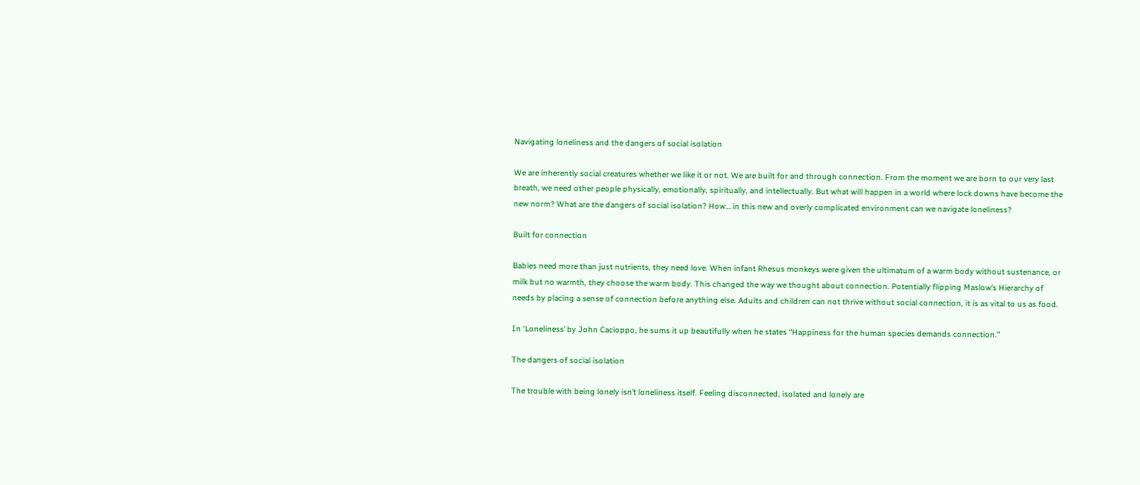Navigating loneliness and the dangers of social isolation

We are inherently social creatures whether we like it or not. We are built for and through connection. From the moment we are born to our very last breath, we need other people physically, emotionally, spiritually, and intellectually. But what will happen in a world where lock downs have become the new norm? What are the dangers of social isolation? How… in this new and overly complicated environment can we navigate loneliness?

Built for connection

Babies need more than just nutrients, they need love. When infant Rhesus monkeys were given the ultimatum of a warm body without sustenance, or milk but no warmth, they choose the warm body. This changed the way we thought about connection. Potentially flipping Maslow’s Hierarchy of needs by placing a sense of connection before anything else. Adults and children can not thrive without social connection, it is as vital to us as food.

In ‘Loneliness’ by John Cacioppo, he sums it up beautifully when he states “Happiness for the human species demands connection.”

The dangers of social isolation

The trouble with being lonely isn’t loneliness itself. Feeling disconnected, isolated and lonely are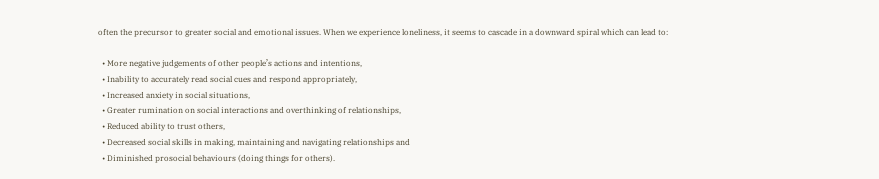often the precursor to greater social and emotional issues. When we experience loneliness, it seems to cascade in a downward spiral which can lead to:

  • More negative judgements of other people’s actions and intentions,
  • Inability to accurately read social cues and respond appropriately,
  • Increased anxiety in social situations,
  • Greater rumination on social interactions and overthinking of relationships,
  • Reduced ability to trust others,
  • Decreased social skills in making, maintaining and navigating relationships and
  • Diminished prosocial behaviours (doing things for others).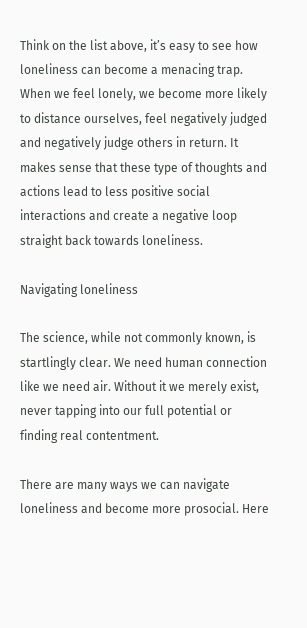Think on the list above, it’s easy to see how loneliness can become a menacing trap. When we feel lonely, we become more likely to distance ourselves, feel negatively judged and negatively judge others in return. It makes sense that these type of thoughts and actions lead to less positive social interactions and create a negative loop straight back towards loneliness.

Navigating loneliness

The science, while not commonly known, is startlingly clear. We need human connection like we need air. Without it we merely exist, never tapping into our full potential or finding real contentment.

There are many ways we can navigate loneliness and become more prosocial. Here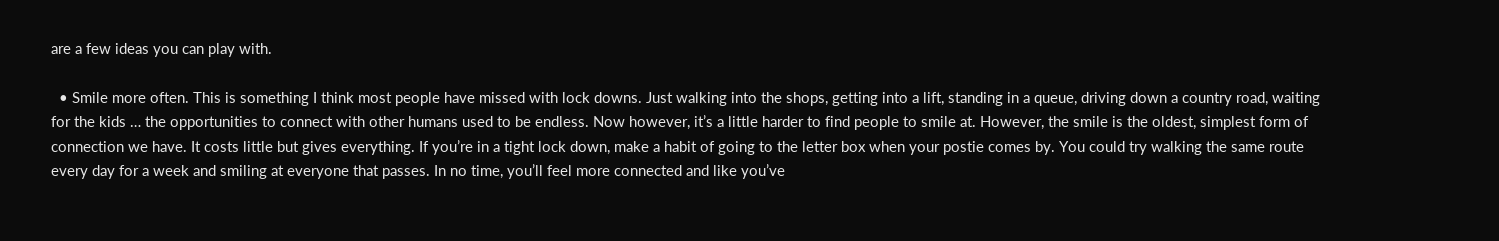are a few ideas you can play with.

  • Smile more often. This is something I think most people have missed with lock downs. Just walking into the shops, getting into a lift, standing in a queue, driving down a country road, waiting for the kids … the opportunities to connect with other humans used to be endless. Now however, it’s a little harder to find people to smile at. However, the smile is the oldest, simplest form of connection we have. It costs little but gives everything. If you’re in a tight lock down, make a habit of going to the letter box when your postie comes by. You could try walking the same route every day for a week and smiling at everyone that passes. In no time, you’ll feel more connected and like you’ve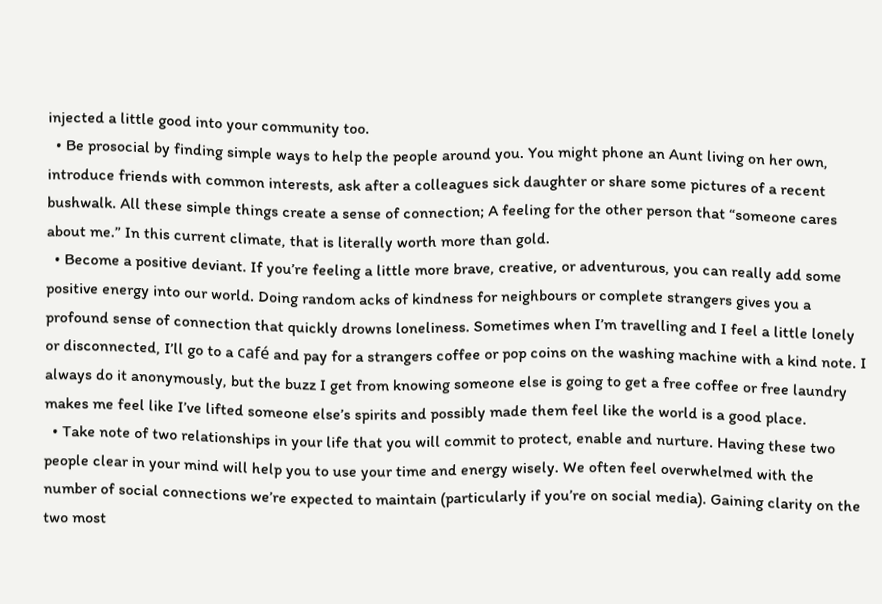injected a little good into your community too.
  • Be prosocial by finding simple ways to help the people around you. You might phone an Aunt living on her own, introduce friends with common interests, ask after a colleagues sick daughter or share some pictures of a recent bushwalk. All these simple things create a sense of connection; A feeling for the other person that “someone cares about me.” In this current climate, that is literally worth more than gold.
  • Become a positive deviant. If you’re feeling a little more brave, creative, or adventurous, you can really add some positive energy into our world. Doing random acks of kindness for neighbours or complete strangers gives you a profound sense of connection that quickly drowns loneliness. Sometimes when I’m travelling and I feel a little lonely or disconnected, I’ll go to a café and pay for a strangers coffee or pop coins on the washing machine with a kind note. I always do it anonymously, but the buzz I get from knowing someone else is going to get a free coffee or free laundry makes me feel like I’ve lifted someone else’s spirits and possibly made them feel like the world is a good place.
  • Take note of two relationships in your life that you will commit to protect, enable and nurture. Having these two people clear in your mind will help you to use your time and energy wisely. We often feel overwhelmed with the number of social connections we’re expected to maintain (particularly if you’re on social media). Gaining clarity on the two most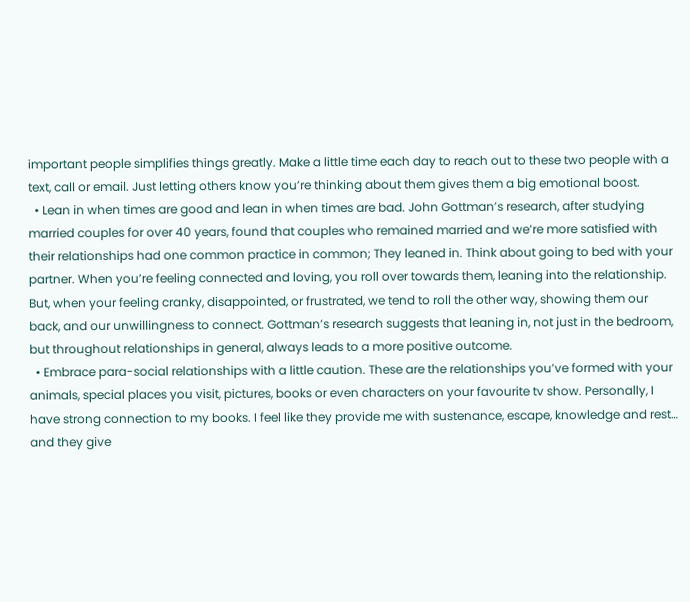important people simplifies things greatly. Make a little time each day to reach out to these two people with a text, call or email. Just letting others know you’re thinking about them gives them a big emotional boost.
  • Lean in when times are good and lean in when times are bad. John Gottman’s research, after studying married couples for over 40 years, found that couples who remained married and we’re more satisfied with their relationships had one common practice in common; They leaned in. Think about going to bed with your partner. When you’re feeling connected and loving, you roll over towards them, leaning into the relationship. But, when your feeling cranky, disappointed, or frustrated, we tend to roll the other way, showing them our back, and our unwillingness to connect. Gottman’s research suggests that leaning in, not just in the bedroom, but throughout relationships in general, always leads to a more positive outcome.
  • Embrace para-social relationships with a little caution. These are the relationships you’ve formed with your animals, special places you visit, pictures, books or even characters on your favourite tv show. Personally, I have strong connection to my books. I feel like they provide me with sustenance, escape, knowledge and rest… and they give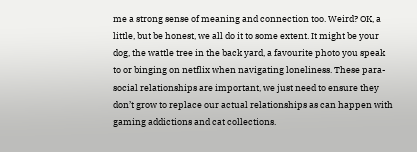me a strong sense of meaning and connection too. Weird? OK, a little, but be honest, we all do it to some extent. It might be your dog, the wattle tree in the back yard, a favourite photo you speak to or binging on netflix when navigating loneliness. These para-social relationships are important, we just need to ensure they don’t grow to replace our actual relationships as can happen with gaming addictions and cat collections.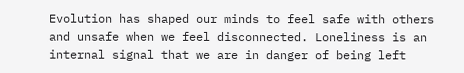Evolution has shaped our minds to feel safe with others and unsafe when we feel disconnected. Loneliness is an internal signal that we are in danger of being left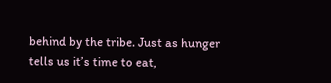behind by the tribe. Just as hunger tells us it’s time to eat,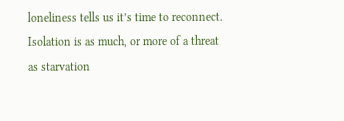loneliness tells us it’s time to reconnect. Isolation is as much, or more of a threat as starvation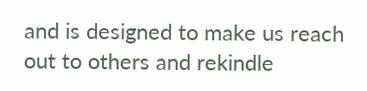and is designed to make us reach out to others and rekindle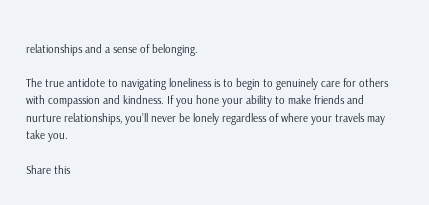relationships and a sense of belonging.

The true antidote to navigating loneliness is to begin to genuinely care for others with compassion and kindness. If you hone your ability to make friends and nurture relationships, you’ll never be lonely regardless of where your travels may take you.

Share this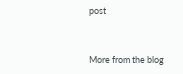post


More from the blog